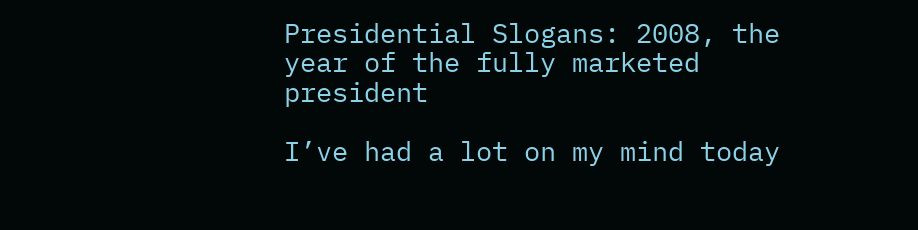Presidential Slogans: 2008, the year of the fully marketed president

I’ve had a lot on my mind today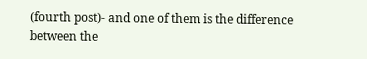(fourth post)- and one of them is the difference between the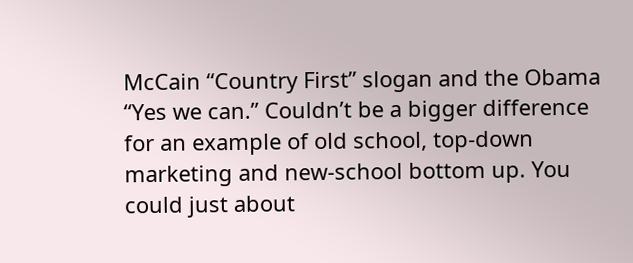McCain “Country First” slogan and the Obama “Yes we can.” Couldn’t be a bigger difference for an example of old school, top-down marketing and new-school bottom up. You could just about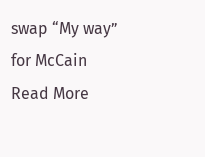swap “My way” for McCain Read More